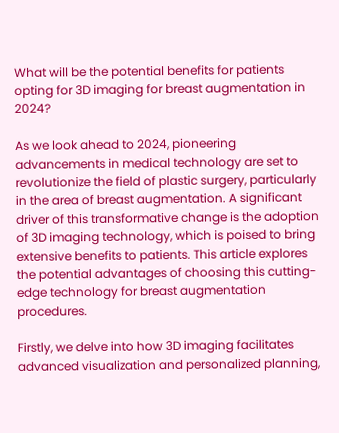What will be the potential benefits for patients opting for 3D imaging for breast augmentation in 2024?

As we look ahead to 2024, pioneering advancements in medical technology are set to revolutionize the field of plastic surgery, particularly in the area of breast augmentation. A significant driver of this transformative change is the adoption of 3D imaging technology, which is poised to bring extensive benefits to patients. This article explores the potential advantages of choosing this cutting-edge technology for breast augmentation procedures.

Firstly, we delve into how 3D imaging facilitates advanced visualization and personalized planning,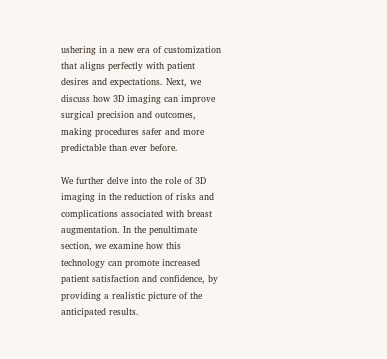ushering in a new era of customization that aligns perfectly with patient desires and expectations. Next, we discuss how 3D imaging can improve surgical precision and outcomes, making procedures safer and more predictable than ever before.

We further delve into the role of 3D imaging in the reduction of risks and complications associated with breast augmentation. In the penultimate section, we examine how this technology can promote increased patient satisfaction and confidence, by providing a realistic picture of the anticipated results.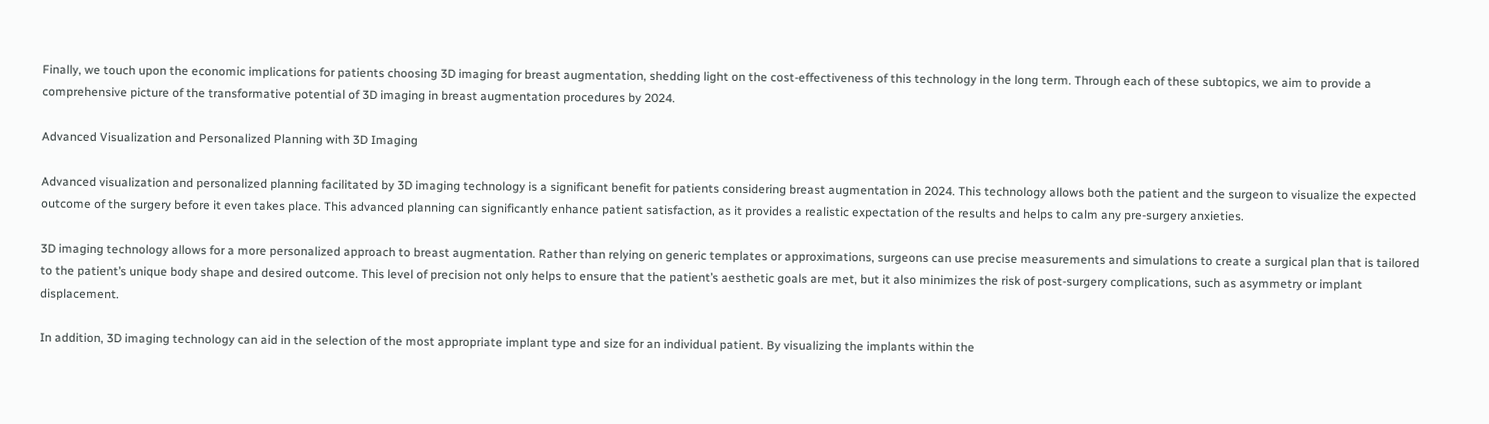Finally, we touch upon the economic implications for patients choosing 3D imaging for breast augmentation, shedding light on the cost-effectiveness of this technology in the long term. Through each of these subtopics, we aim to provide a comprehensive picture of the transformative potential of 3D imaging in breast augmentation procedures by 2024.

Advanced Visualization and Personalized Planning with 3D Imaging

Advanced visualization and personalized planning facilitated by 3D imaging technology is a significant benefit for patients considering breast augmentation in 2024. This technology allows both the patient and the surgeon to visualize the expected outcome of the surgery before it even takes place. This advanced planning can significantly enhance patient satisfaction, as it provides a realistic expectation of the results and helps to calm any pre-surgery anxieties.

3D imaging technology allows for a more personalized approach to breast augmentation. Rather than relying on generic templates or approximations, surgeons can use precise measurements and simulations to create a surgical plan that is tailored to the patient’s unique body shape and desired outcome. This level of precision not only helps to ensure that the patient’s aesthetic goals are met, but it also minimizes the risk of post-surgery complications, such as asymmetry or implant displacement.

In addition, 3D imaging technology can aid in the selection of the most appropriate implant type and size for an individual patient. By visualizing the implants within the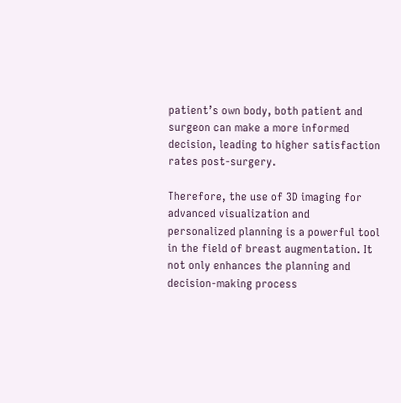patient’s own body, both patient and surgeon can make a more informed decision, leading to higher satisfaction rates post-surgery.

Therefore, the use of 3D imaging for advanced visualization and personalized planning is a powerful tool in the field of breast augmentation. It not only enhances the planning and decision-making process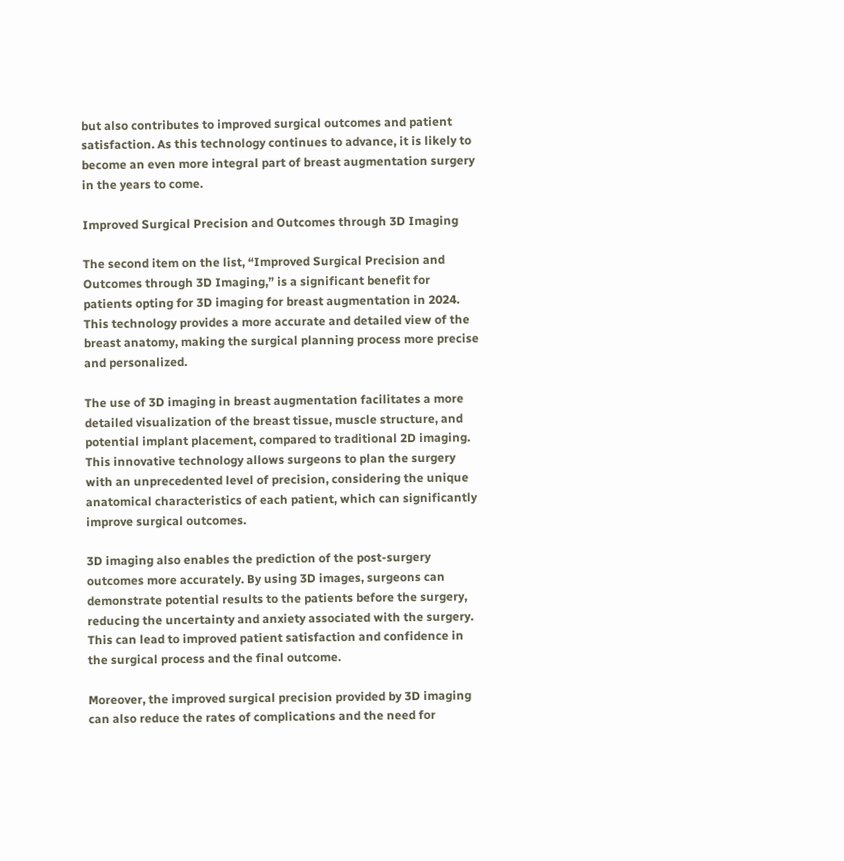but also contributes to improved surgical outcomes and patient satisfaction. As this technology continues to advance, it is likely to become an even more integral part of breast augmentation surgery in the years to come.

Improved Surgical Precision and Outcomes through 3D Imaging

The second item on the list, “Improved Surgical Precision and Outcomes through 3D Imaging,” is a significant benefit for patients opting for 3D imaging for breast augmentation in 2024. This technology provides a more accurate and detailed view of the breast anatomy, making the surgical planning process more precise and personalized.

The use of 3D imaging in breast augmentation facilitates a more detailed visualization of the breast tissue, muscle structure, and potential implant placement, compared to traditional 2D imaging. This innovative technology allows surgeons to plan the surgery with an unprecedented level of precision, considering the unique anatomical characteristics of each patient, which can significantly improve surgical outcomes.

3D imaging also enables the prediction of the post-surgery outcomes more accurately. By using 3D images, surgeons can demonstrate potential results to the patients before the surgery, reducing the uncertainty and anxiety associated with the surgery. This can lead to improved patient satisfaction and confidence in the surgical process and the final outcome.

Moreover, the improved surgical precision provided by 3D imaging can also reduce the rates of complications and the need for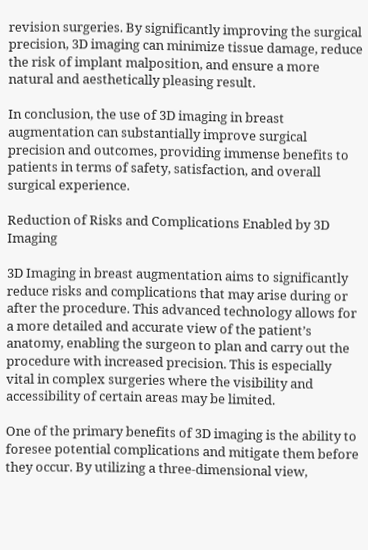revision surgeries. By significantly improving the surgical precision, 3D imaging can minimize tissue damage, reduce the risk of implant malposition, and ensure a more natural and aesthetically pleasing result.

In conclusion, the use of 3D imaging in breast augmentation can substantially improve surgical precision and outcomes, providing immense benefits to patients in terms of safety, satisfaction, and overall surgical experience.

Reduction of Risks and Complications Enabled by 3D Imaging

3D Imaging in breast augmentation aims to significantly reduce risks and complications that may arise during or after the procedure. This advanced technology allows for a more detailed and accurate view of the patient’s anatomy, enabling the surgeon to plan and carry out the procedure with increased precision. This is especially vital in complex surgeries where the visibility and accessibility of certain areas may be limited.

One of the primary benefits of 3D imaging is the ability to foresee potential complications and mitigate them before they occur. By utilizing a three-dimensional view,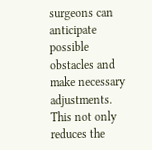surgeons can anticipate possible obstacles and make necessary adjustments. This not only reduces the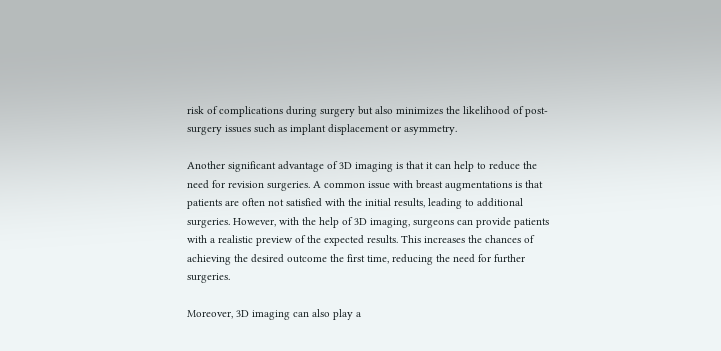risk of complications during surgery but also minimizes the likelihood of post-surgery issues such as implant displacement or asymmetry.

Another significant advantage of 3D imaging is that it can help to reduce the need for revision surgeries. A common issue with breast augmentations is that patients are often not satisfied with the initial results, leading to additional surgeries. However, with the help of 3D imaging, surgeons can provide patients with a realistic preview of the expected results. This increases the chances of achieving the desired outcome the first time, reducing the need for further surgeries.

Moreover, 3D imaging can also play a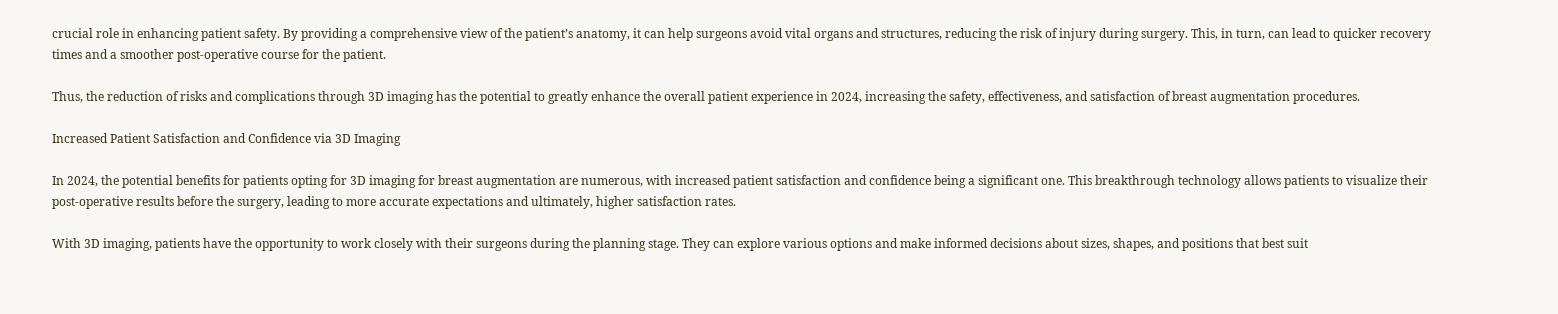crucial role in enhancing patient safety. By providing a comprehensive view of the patient’s anatomy, it can help surgeons avoid vital organs and structures, reducing the risk of injury during surgery. This, in turn, can lead to quicker recovery times and a smoother post-operative course for the patient.

Thus, the reduction of risks and complications through 3D imaging has the potential to greatly enhance the overall patient experience in 2024, increasing the safety, effectiveness, and satisfaction of breast augmentation procedures.

Increased Patient Satisfaction and Confidence via 3D Imaging

In 2024, the potential benefits for patients opting for 3D imaging for breast augmentation are numerous, with increased patient satisfaction and confidence being a significant one. This breakthrough technology allows patients to visualize their post-operative results before the surgery, leading to more accurate expectations and ultimately, higher satisfaction rates.

With 3D imaging, patients have the opportunity to work closely with their surgeons during the planning stage. They can explore various options and make informed decisions about sizes, shapes, and positions that best suit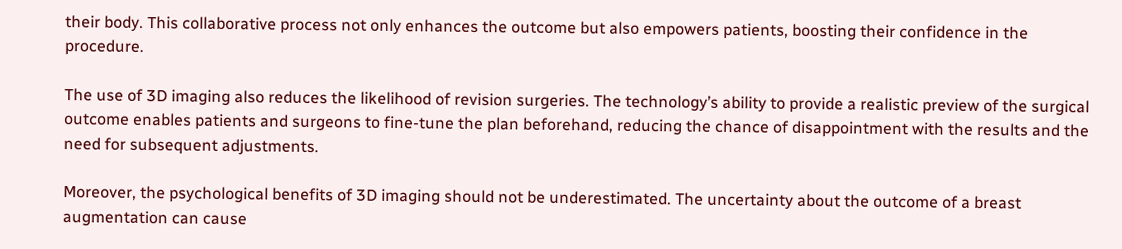their body. This collaborative process not only enhances the outcome but also empowers patients, boosting their confidence in the procedure.

The use of 3D imaging also reduces the likelihood of revision surgeries. The technology’s ability to provide a realistic preview of the surgical outcome enables patients and surgeons to fine-tune the plan beforehand, reducing the chance of disappointment with the results and the need for subsequent adjustments.

Moreover, the psychological benefits of 3D imaging should not be underestimated. The uncertainty about the outcome of a breast augmentation can cause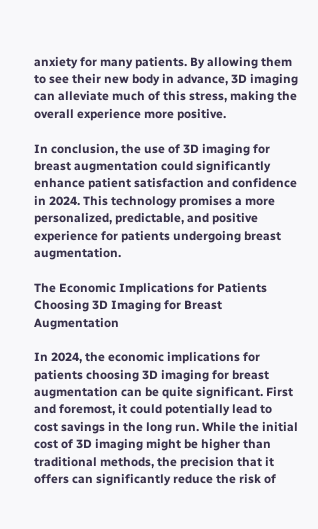anxiety for many patients. By allowing them to see their new body in advance, 3D imaging can alleviate much of this stress, making the overall experience more positive.

In conclusion, the use of 3D imaging for breast augmentation could significantly enhance patient satisfaction and confidence in 2024. This technology promises a more personalized, predictable, and positive experience for patients undergoing breast augmentation.

The Economic Implications for Patients Choosing 3D Imaging for Breast Augmentation

In 2024, the economic implications for patients choosing 3D imaging for breast augmentation can be quite significant. First and foremost, it could potentially lead to cost savings in the long run. While the initial cost of 3D imaging might be higher than traditional methods, the precision that it offers can significantly reduce the risk of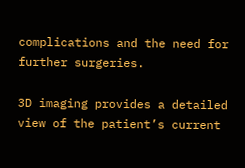complications and the need for further surgeries.

3D imaging provides a detailed view of the patient’s current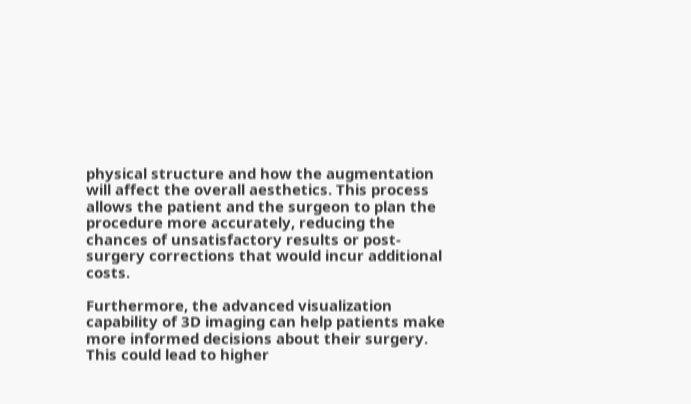physical structure and how the augmentation will affect the overall aesthetics. This process allows the patient and the surgeon to plan the procedure more accurately, reducing the chances of unsatisfactory results or post-surgery corrections that would incur additional costs.

Furthermore, the advanced visualization capability of 3D imaging can help patients make more informed decisions about their surgery. This could lead to higher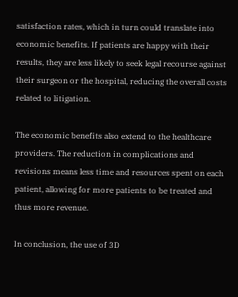satisfaction rates, which in turn could translate into economic benefits. If patients are happy with their results, they are less likely to seek legal recourse against their surgeon or the hospital, reducing the overall costs related to litigation.

The economic benefits also extend to the healthcare providers. The reduction in complications and revisions means less time and resources spent on each patient, allowing for more patients to be treated and thus more revenue.

In conclusion, the use of 3D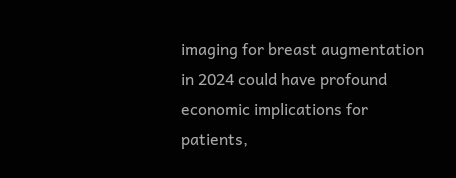imaging for breast augmentation in 2024 could have profound economic implications for patients,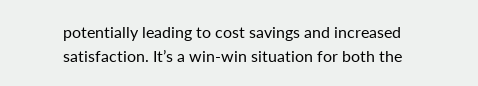potentially leading to cost savings and increased satisfaction. It’s a win-win situation for both the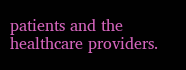patients and the healthcare providers.